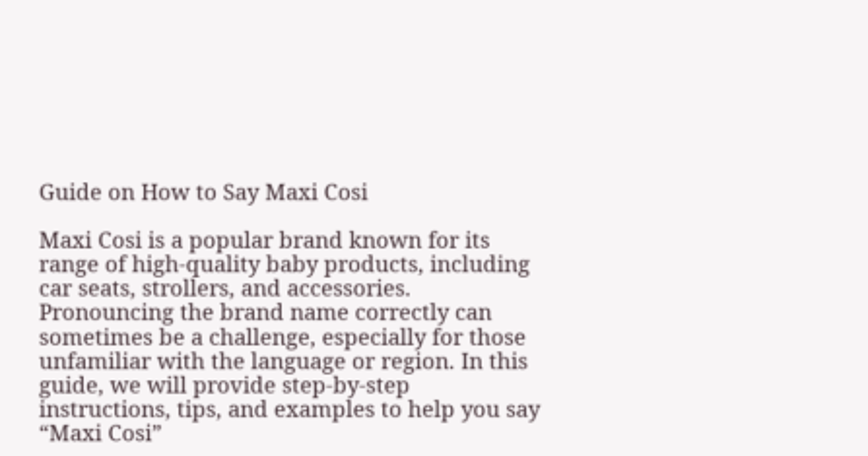Guide on How to Say Maxi Cosi

Maxi Cosi is a popular brand known for its range of high-quality baby products, including car seats, strollers, and accessories. Pronouncing the brand name correctly can sometimes be a challenge, especially for those unfamiliar with the language or region. In this guide, we will provide step-by-step instructions, tips, and examples to help you say “Maxi Cosi”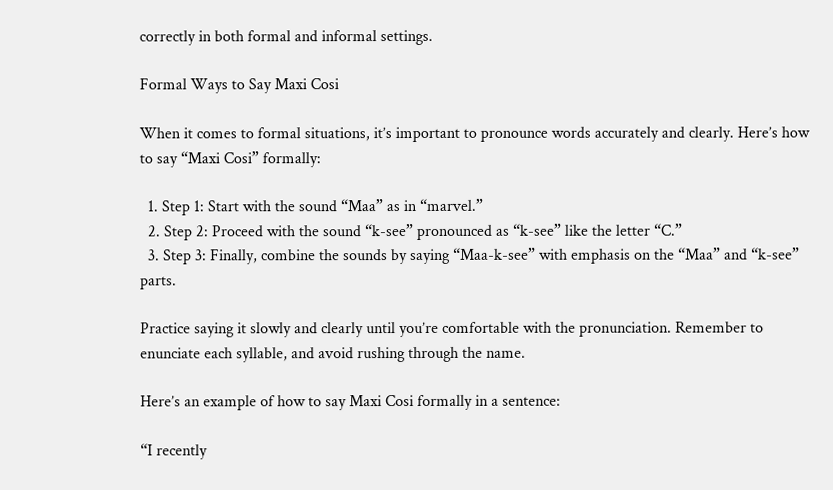correctly in both formal and informal settings.

Formal Ways to Say Maxi Cosi

When it comes to formal situations, it’s important to pronounce words accurately and clearly. Here’s how to say “Maxi Cosi” formally:

  1. Step 1: Start with the sound “Maa” as in “marvel.”
  2. Step 2: Proceed with the sound “k-see” pronounced as “k-see” like the letter “C.”
  3. Step 3: Finally, combine the sounds by saying “Maa-k-see” with emphasis on the “Maa” and “k-see” parts.

Practice saying it slowly and clearly until you’re comfortable with the pronunciation. Remember to enunciate each syllable, and avoid rushing through the name.

Here’s an example of how to say Maxi Cosi formally in a sentence:

“I recently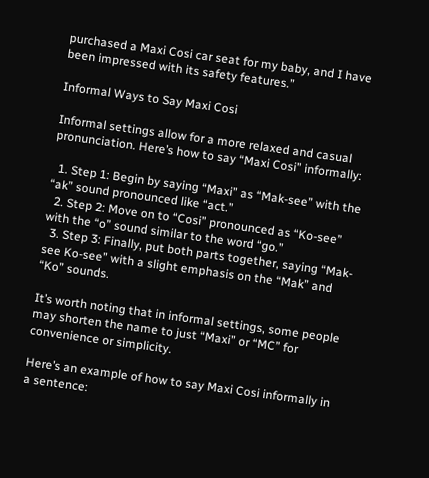purchased a Maxi Cosi car seat for my baby, and I have been impressed with its safety features.”

Informal Ways to Say Maxi Cosi

Informal settings allow for a more relaxed and casual pronunciation. Here’s how to say “Maxi Cosi” informally:

  1. Step 1: Begin by saying “Maxi” as “Mak-see” with the “ak” sound pronounced like “act.”
  2. Step 2: Move on to “Cosi” pronounced as “Ko-see” with the “o” sound similar to the word “go.”
  3. Step 3: Finally, put both parts together, saying “Mak-see Ko-see” with a slight emphasis on the “Mak” and “Ko” sounds.

It’s worth noting that in informal settings, some people may shorten the name to just “Maxi” or “MC” for convenience or simplicity.

Here’s an example of how to say Maxi Cosi informally in a sentence: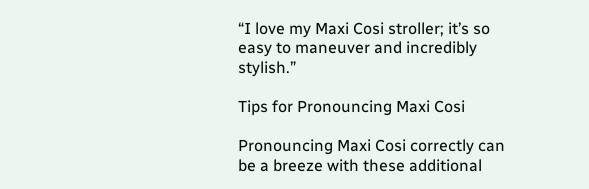“I love my Maxi Cosi stroller; it’s so easy to maneuver and incredibly stylish.”

Tips for Pronouncing Maxi Cosi

Pronouncing Maxi Cosi correctly can be a breeze with these additional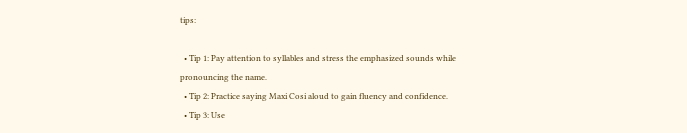tips:

  • Tip 1: Pay attention to syllables and stress the emphasized sounds while pronouncing the name.
  • Tip 2: Practice saying Maxi Cosi aloud to gain fluency and confidence.
  • Tip 3: Use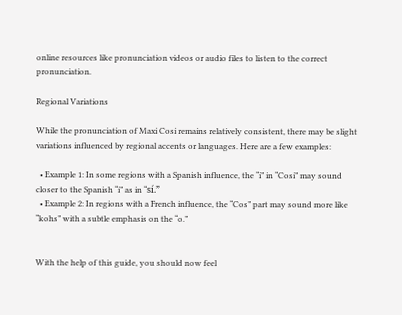online resources like pronunciation videos or audio files to listen to the correct pronunciation.

Regional Variations

While the pronunciation of Maxi Cosi remains relatively consistent, there may be slight variations influenced by regional accents or languages. Here are a few examples:

  • Example 1: In some regions with a Spanish influence, the “i” in “Cosi” may sound closer to the Spanish “i” as in “sí.”
  • Example 2: In regions with a French influence, the “Cos” part may sound more like “kohs” with a subtle emphasis on the “o.”


With the help of this guide, you should now feel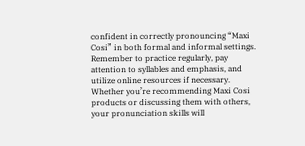confident in correctly pronouncing “Maxi Cosi” in both formal and informal settings. Remember to practice regularly, pay attention to syllables and emphasis, and utilize online resources if necessary. Whether you’re recommending Maxi Cosi products or discussing them with others, your pronunciation skills will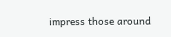impress those around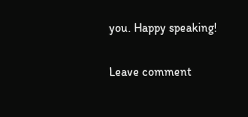you. Happy speaking!

Leave comment